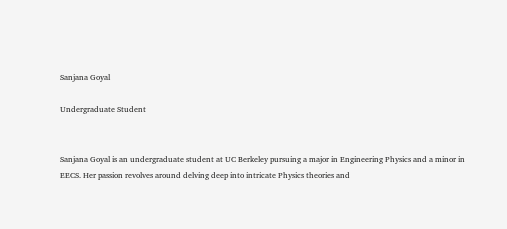Sanjana Goyal

Undergraduate Student


Sanjana Goyal is an undergraduate student at UC Berkeley pursuing a major in Engineering Physics and a minor in EECS. Her passion revolves around delving deep into intricate Physics theories and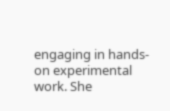engaging in hands-on experimental work. She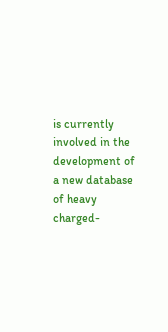is currently involved in the development of a new database of heavy charged-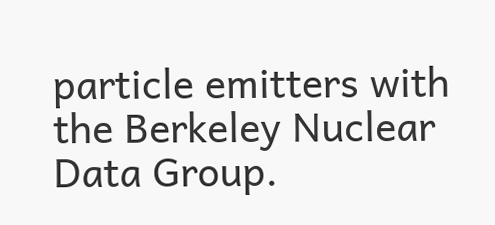particle emitters with the Berkeley Nuclear Data Group.